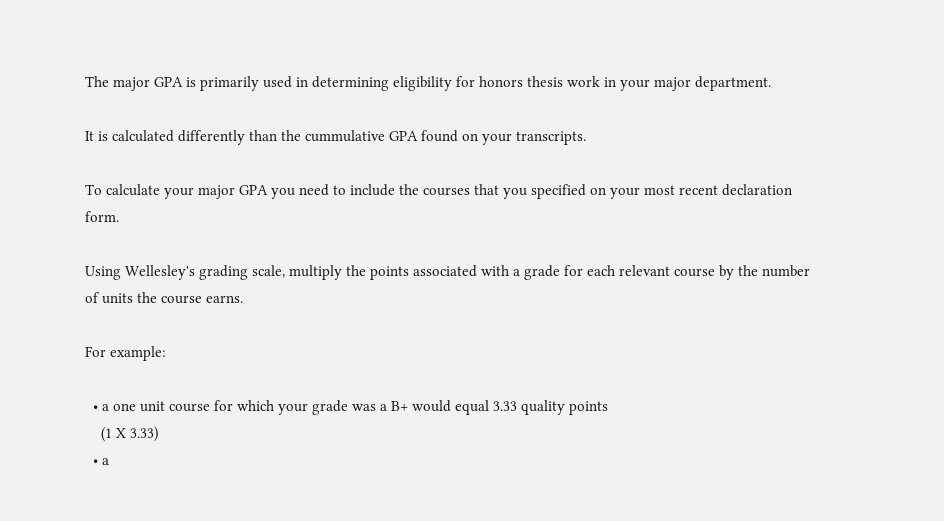The major GPA is primarily used in determining eligibility for honors thesis work in your major department.

It is calculated differently than the cummulative GPA found on your transcripts.

To calculate your major GPA you need to include the courses that you specified on your most recent declaration form.

Using Wellesley's grading scale, multiply the points associated with a grade for each relevant course by the number of units the course earns.

For example:

  • a one unit course for which your grade was a B+ would equal 3.33 quality points
    (1 X 3.33)
  • a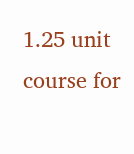1.25 unit course for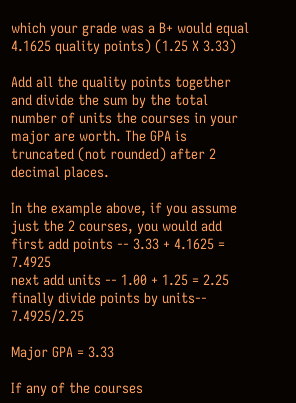which your grade was a B+ would equal 4.1625 quality points) (1.25 X 3.33)

Add all the quality points together and divide the sum by the total number of units the courses in your major are worth. The GPA is truncated (not rounded) after 2 decimal places.

In the example above, if you assume just the 2 courses, you would add
first add points -- 3.33 + 4.1625 = 7.4925
next add units -- 1.00 + 1.25 = 2.25
finally divide points by units-- 7.4925/2.25

Major GPA = 3.33

If any of the courses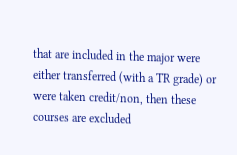that are included in the major were either transferred (with a TR grade) or were taken credit/non, then these courses are excluded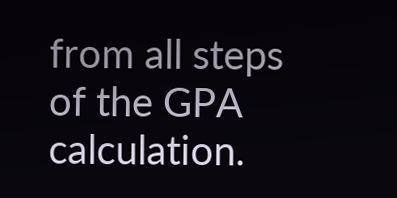from all steps of the GPA calculation.